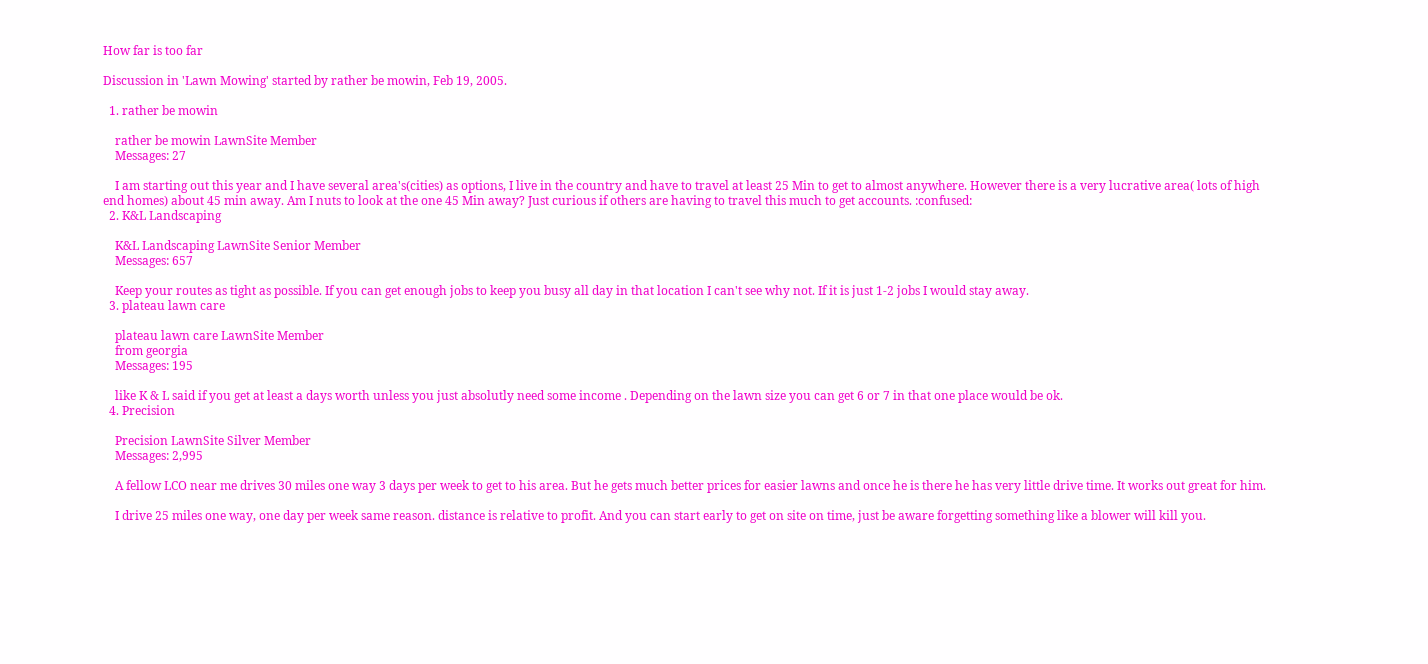How far is too far

Discussion in 'Lawn Mowing' started by rather be mowin, Feb 19, 2005.

  1. rather be mowin

    rather be mowin LawnSite Member
    Messages: 27

    I am starting out this year and I have several area's(cities) as options, I live in the country and have to travel at least 25 Min to get to almost anywhere. However there is a very lucrative area( lots of high end homes) about 45 min away. Am I nuts to look at the one 45 Min away? Just curious if others are having to travel this much to get accounts. :confused:
  2. K&L Landscaping

    K&L Landscaping LawnSite Senior Member
    Messages: 657

    Keep your routes as tight as possible. If you can get enough jobs to keep you busy all day in that location I can't see why not. If it is just 1-2 jobs I would stay away.
  3. plateau lawn care

    plateau lawn care LawnSite Member
    from georgia
    Messages: 195

    like K & L said if you get at least a days worth unless you just absolutly need some income . Depending on the lawn size you can get 6 or 7 in that one place would be ok.
  4. Precision

    Precision LawnSite Silver Member
    Messages: 2,995

    A fellow LCO near me drives 30 miles one way 3 days per week to get to his area. But he gets much better prices for easier lawns and once he is there he has very little drive time. It works out great for him.

    I drive 25 miles one way, one day per week same reason. distance is relative to profit. And you can start early to get on site on time, just be aware forgetting something like a blower will kill you.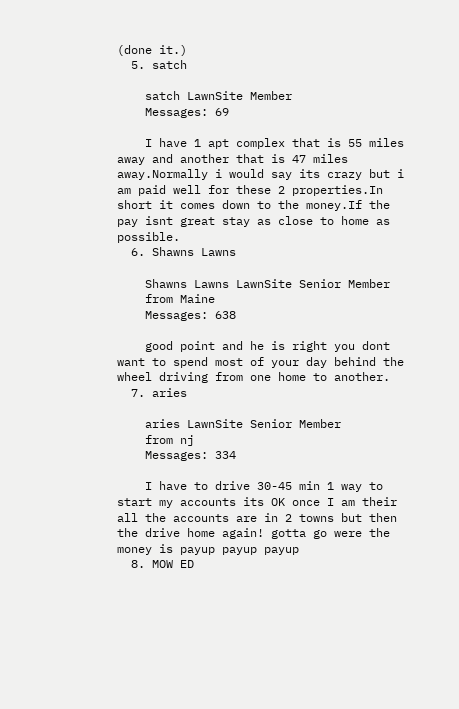(done it.)
  5. satch

    satch LawnSite Member
    Messages: 69

    I have 1 apt complex that is 55 miles away and another that is 47 miles away.Normally i would say its crazy but i am paid well for these 2 properties.In short it comes down to the money.If the pay isnt great stay as close to home as possible.
  6. Shawns Lawns

    Shawns Lawns LawnSite Senior Member
    from Maine
    Messages: 638

    good point and he is right you dont want to spend most of your day behind the wheel driving from one home to another.
  7. aries

    aries LawnSite Senior Member
    from nj
    Messages: 334

    I have to drive 30-45 min 1 way to start my accounts its OK once I am their all the accounts are in 2 towns but then the drive home again! gotta go were the money is payup payup payup
  8. MOW ED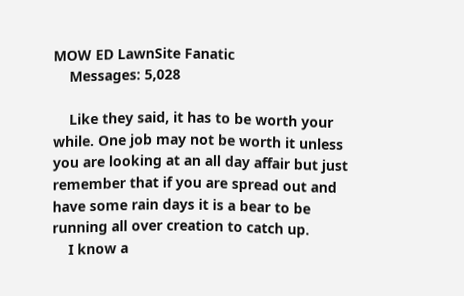MOW ED LawnSite Fanatic
    Messages: 5,028

    Like they said, it has to be worth your while. One job may not be worth it unless you are looking at an all day affair but just remember that if you are spread out and have some rain days it is a bear to be running all over creation to catch up.
    I know a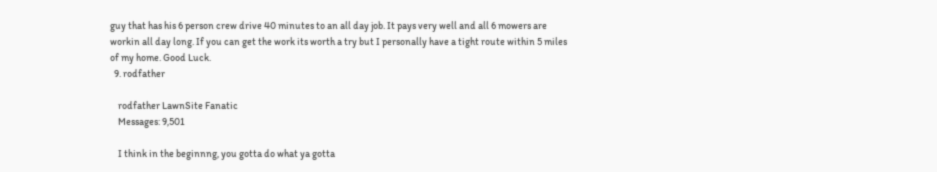guy that has his 6 person crew drive 40 minutes to an all day job. It pays very well and all 6 mowers are workin all day long. If you can get the work its worth a try but I personally have a tight route within 5 miles of my home. Good Luck.
  9. rodfather

    rodfather LawnSite Fanatic
    Messages: 9,501

    I think in the beginnng, you gotta do what ya gotta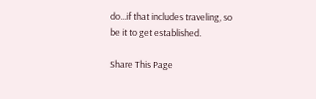do...if that includes traveling, so be it to get established.

Share This Page